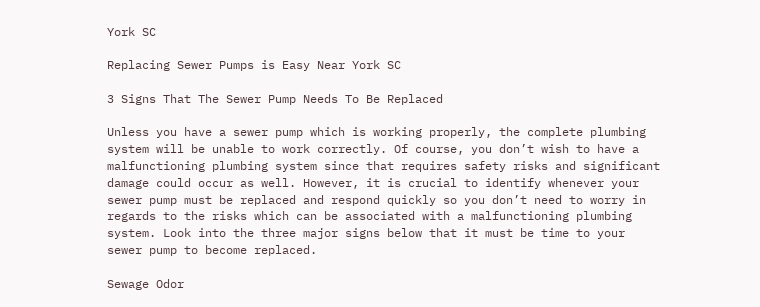York SC

Replacing Sewer Pumps is Easy Near York SC

3 Signs That The Sewer Pump Needs To Be Replaced

Unless you have a sewer pump which is working properly, the complete plumbing system will be unable to work correctly. Of course, you don’t wish to have a malfunctioning plumbing system since that requires safety risks and significant damage could occur as well. However, it is crucial to identify whenever your sewer pump must be replaced and respond quickly so you don’t need to worry in regards to the risks which can be associated with a malfunctioning plumbing system. Look into the three major signs below that it must be time to your sewer pump to become replaced.

Sewage Odor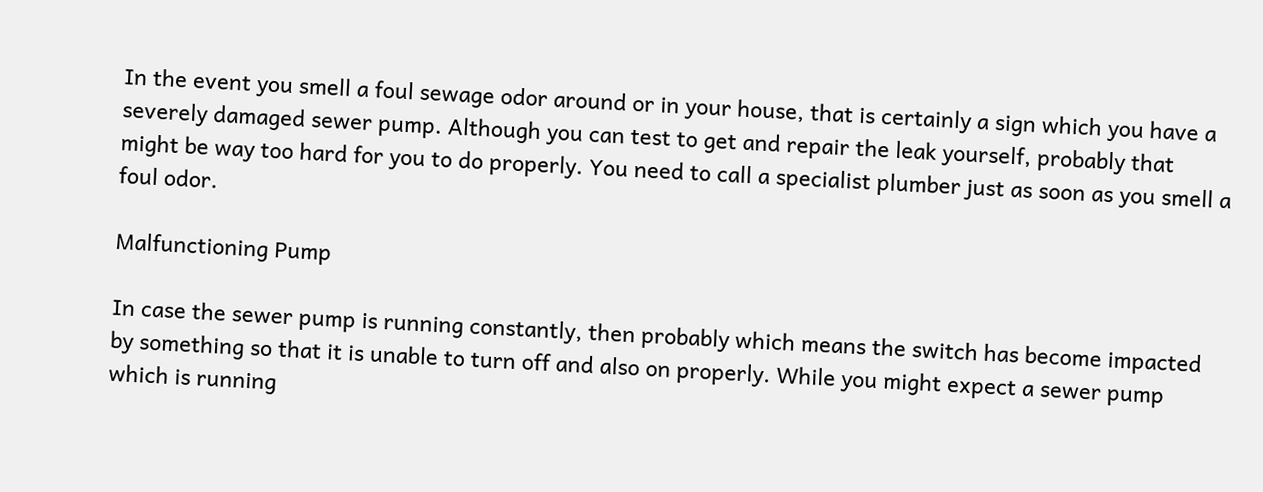In the event you smell a foul sewage odor around or in your house, that is certainly a sign which you have a severely damaged sewer pump. Although you can test to get and repair the leak yourself, probably that might be way too hard for you to do properly. You need to call a specialist plumber just as soon as you smell a foul odor.

Malfunctioning Pump

In case the sewer pump is running constantly, then probably which means the switch has become impacted by something so that it is unable to turn off and also on properly. While you might expect a sewer pump which is running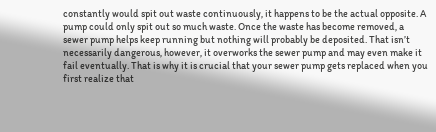constantly would spit out waste continuously, it happens to be the actual opposite. A pump could only spit out so much waste. Once the waste has become removed, a sewer pump helps keep running but nothing will probably be deposited. That isn’t necessarily dangerous, however, it overworks the sewer pump and may even make it fail eventually. That is why it is crucial that your sewer pump gets replaced when you first realize that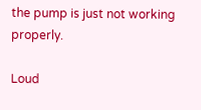the pump is just not working properly.

Loud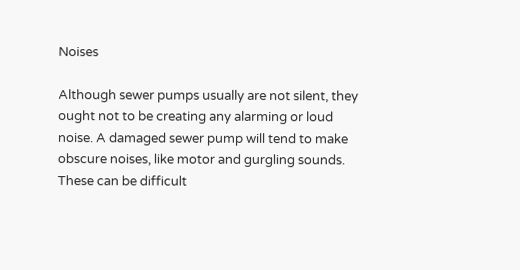Noises

Although sewer pumps usually are not silent, they ought not to be creating any alarming or loud noise. A damaged sewer pump will tend to make obscure noises, like motor and gurgling sounds. These can be difficult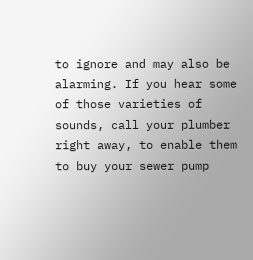to ignore and may also be alarming. If you hear some of those varieties of sounds, call your plumber right away, to enable them to buy your sewer pump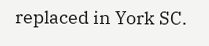replaced in York SC.